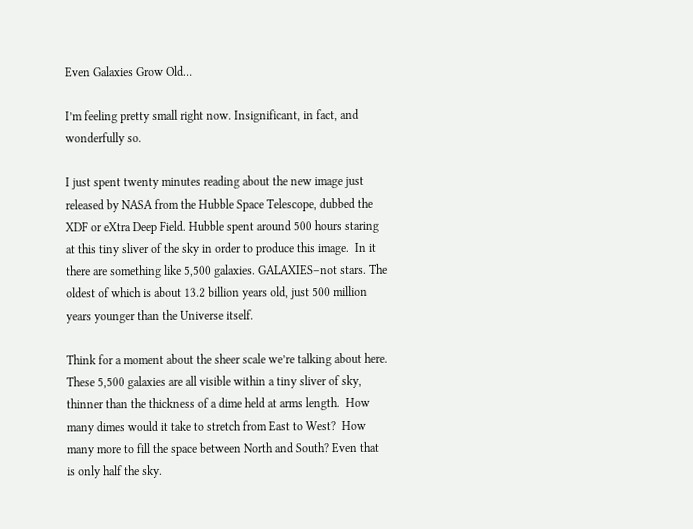Even Galaxies Grow Old…

I’m feeling pretty small right now. Insignificant, in fact, and wonderfully so.

I just spent twenty minutes reading about the new image just released by NASA from the Hubble Space Telescope, dubbed the XDF or eXtra Deep Field. Hubble spent around 500 hours staring at this tiny sliver of the sky in order to produce this image.  In it there are something like 5,500 galaxies. GALAXIES–not stars. The oldest of which is about 13.2 billion years old, just 500 million years younger than the Universe itself.

Think for a moment about the sheer scale we’re talking about here.  These 5,500 galaxies are all visible within a tiny sliver of sky, thinner than the thickness of a dime held at arms length.  How many dimes would it take to stretch from East to West?  How many more to fill the space between North and South? Even that is only half the sky.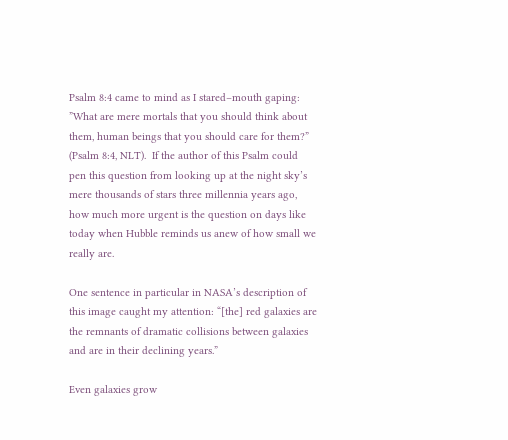Psalm 8:4 came to mind as I stared–mouth gaping:  ”What are mere mortals that you should think about them, human beings that you should care for them?” (Psalm 8:4, NLT).  If the author of this Psalm could pen this question from looking up at the night sky’s mere thousands of stars three millennia years ago, how much more urgent is the question on days like today when Hubble reminds us anew of how small we really are.

One sentence in particular in NASA’s description of this image caught my attention: “[the] red galaxies are the remnants of dramatic collisions between galaxies and are in their declining years.”

Even galaxies grow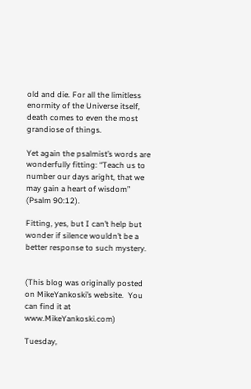old and die. For all the limitless enormity of the Universe itself, death comes to even the most grandiose of things.

Yet again the psalmist’s words are wonderfully fitting: “Teach us to number our days aright, that we may gain a heart of wisdom” (Psalm 90:12).

Fitting, yes, but I can’t help but wonder if silence wouldn’t be a better response to such mystery.


(This blog was originally posted on MikeYankoski’s website.  You can find it at www.MikeYankoski.com)

Tuesday,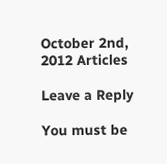October 2nd, 2012 Articles

Leave a Reply

You must be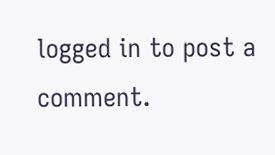logged in to post a comment.